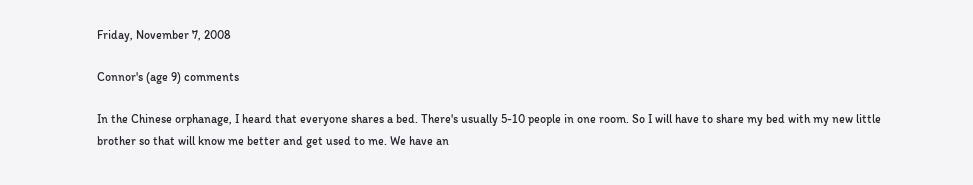Friday, November 7, 2008

Connor's (age 9) comments

In the Chinese orphanage, I heard that everyone shares a bed. There's usually 5-10 people in one room. So I will have to share my bed with my new little brother so that will know me better and get used to me. We have an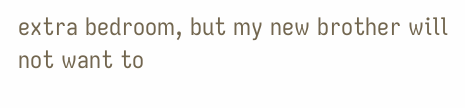extra bedroom, but my new brother will not want to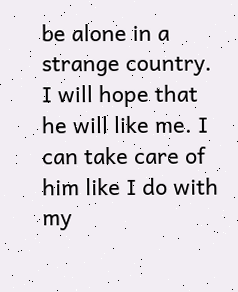be alone in a strange country. I will hope that he will like me. I can take care of him like I do with my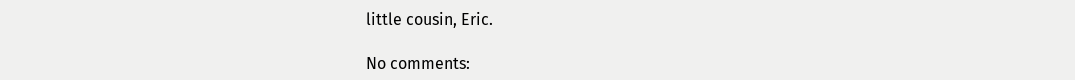little cousin, Eric.

No comments: